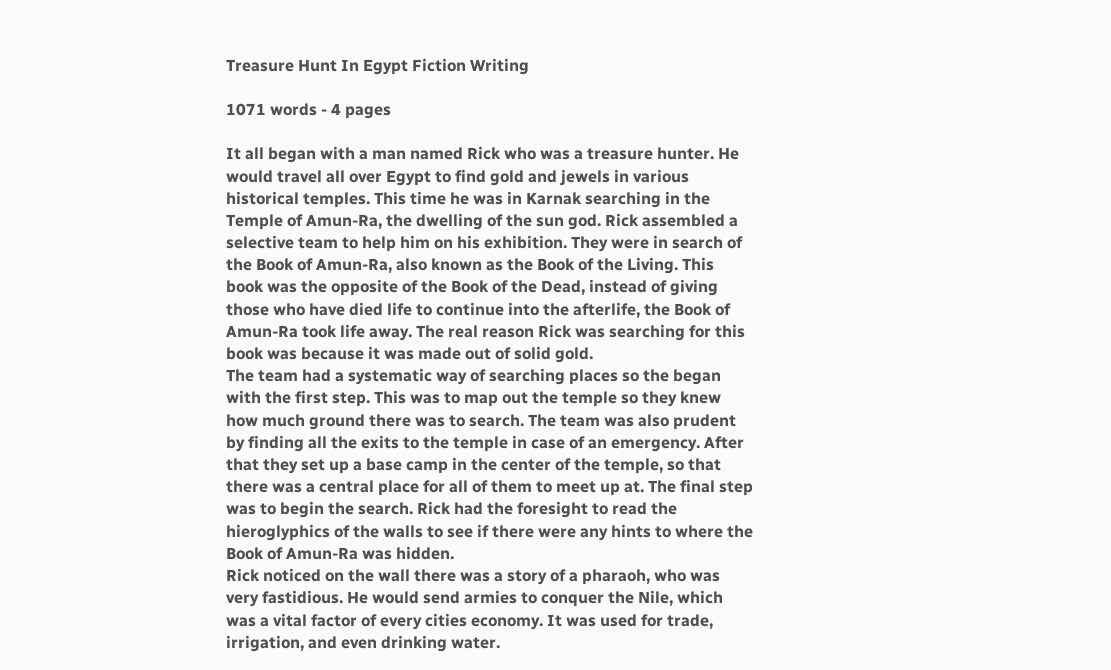Treasure Hunt In Egypt Fiction Writing

1071 words - 4 pages

It all began with a man named Rick who was a treasure hunter. He would travel all over Egypt to find gold and jewels in various historical temples. This time he was in Karnak searching in the Temple of Amun-Ra, the dwelling of the sun god. Rick assembled a selective team to help him on his exhibition. They were in search of the Book of Amun-Ra, also known as the Book of the Living. This book was the opposite of the Book of the Dead, instead of giving those who have died life to continue into the afterlife, the Book of Amun-Ra took life away. The real reason Rick was searching for this book was because it was made out of solid gold.
The team had a systematic way of searching places so the began with the first step. This was to map out the temple so they knew how much ground there was to search. The team was also prudent by finding all the exits to the temple in case of an emergency. After that they set up a base camp in the center of the temple, so that there was a central place for all of them to meet up at. The final step was to begin the search. Rick had the foresight to read the hieroglyphics of the walls to see if there were any hints to where the Book of Amun-Ra was hidden.
Rick noticed on the wall there was a story of a pharaoh, who was very fastidious. He would send armies to conquer the Nile, which was a vital factor of every cities economy. It was used for trade, irrigation, and even drinking water.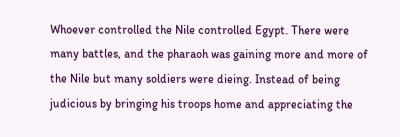Whoever controlled the Nile controlled Egypt. There were many battles, and the pharaoh was gaining more and more of the Nile but many soldiers were dieing. Instead of being judicious by bringing his troops home and appreciating the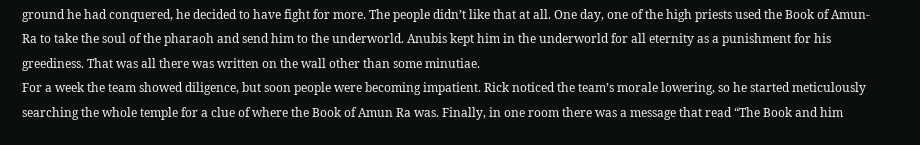ground he had conquered, he decided to have fight for more. The people didn’t like that at all. One day, one of the high priests used the Book of Amun-Ra to take the soul of the pharaoh and send him to the underworld. Anubis kept him in the underworld for all eternity as a punishment for his greediness. That was all there was written on the wall other than some minutiae.
For a week the team showed diligence, but soon people were becoming impatient. Rick noticed the team’s morale lowering, so he started meticulously searching the whole temple for a clue of where the Book of Amun Ra was. Finally, in one room there was a message that read “The Book and him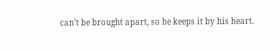can’t be brought apart, so he keeps it by his heart.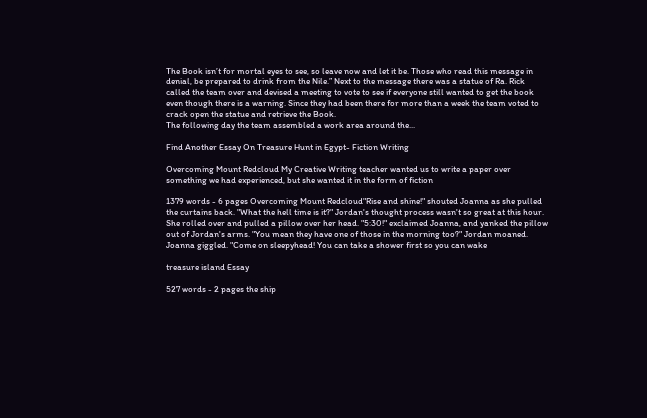The Book isn’t for mortal eyes to see, so leave now and let it be. Those who read this message in denial, be prepared to drink from the Nile.” Next to the message there was a statue of Ra. Rick called the team over and devised a meeting to vote to see if everyone still wanted to get the book even though there is a warning. Since they had been there for more than a week the team voted to crack open the statue and retrieve the Book.
The following day the team assembled a work area around the...

Find Another Essay On Treasure Hunt in Egypt- Fiction Writing

Overcoming Mount Redcloud My Creative Writing teacher wanted us to write a paper over something we had experienced, but she wanted it in the form of fiction

1379 words - 6 pages Overcoming Mount Redcloud"Rise and shine!" shouted Joanna as she pulled the curtains back. "What the hell time is it?" Jordan's thought process wasn't so great at this hour. She rolled over and pulled a pillow over her head. "5:30!" exclaimed Joanna, and yanked the pillow out of Jordan's arms. "You mean they have one of those in the morning too?" Jordan moaned. Joanna giggled. "Come on sleepyhead! You can take a shower first so you can wake

treasure island Essay

527 words - 2 pages the ship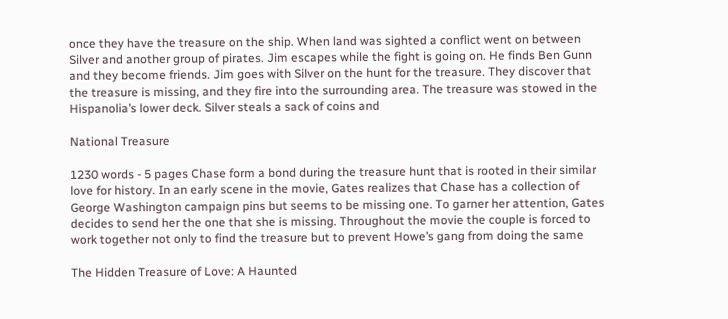once they have the treasure on the ship. When land was sighted a conflict went on between Silver and another group of pirates. Jim escapes while the fight is going on. He finds Ben Gunn and they become friends. Jim goes with Silver on the hunt for the treasure. They discover that the treasure is missing, and they fire into the surrounding area. The treasure was stowed in the Hispanolia’s lower deck. Silver steals a sack of coins and

National Treasure

1230 words - 5 pages Chase form a bond during the treasure hunt that is rooted in their similar love for history. In an early scene in the movie, Gates realizes that Chase has a collection of George Washington campaign pins but seems to be missing one. To garner her attention, Gates decides to send her the one that she is missing. Throughout the movie the couple is forced to work together not only to find the treasure but to prevent Howe’s gang from doing the same

The Hidden Treasure of Love: A Haunted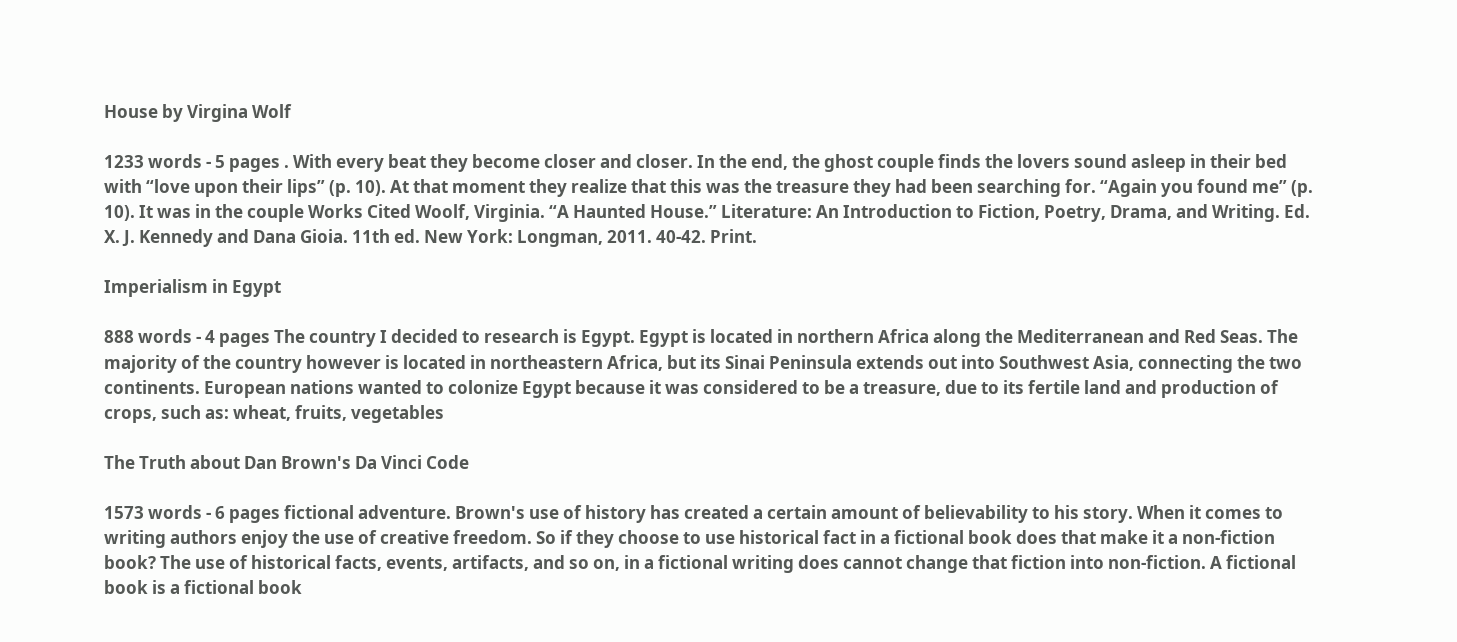House by Virgina Wolf

1233 words - 5 pages . With every beat they become closer and closer. In the end, the ghost couple finds the lovers sound asleep in their bed with “love upon their lips” (p. 10). At that moment they realize that this was the treasure they had been searching for. “Again you found me” (p. 10). It was in the couple Works Cited Woolf, Virginia. “A Haunted House.” Literature: An Introduction to Fiction, Poetry, Drama, and Writing. Ed. X. J. Kennedy and Dana Gioia. 11th ed. New York: Longman, 2011. 40-42. Print.

Imperialism in Egypt

888 words - 4 pages The country I decided to research is Egypt. Egypt is located in northern Africa along the Mediterranean and Red Seas. The majority of the country however is located in northeastern Africa, but its Sinai Peninsula extends out into Southwest Asia, connecting the two continents. European nations wanted to colonize Egypt because it was considered to be a treasure, due to its fertile land and production of crops, such as: wheat, fruits, vegetables

The Truth about Dan Brown's Da Vinci Code

1573 words - 6 pages fictional adventure. Brown's use of history has created a certain amount of believability to his story. When it comes to writing authors enjoy the use of creative freedom. So if they choose to use historical fact in a fictional book does that make it a non-fiction book? The use of historical facts, events, artifacts, and so on, in a fictional writing does cannot change that fiction into non-fiction. A fictional book is a fictional book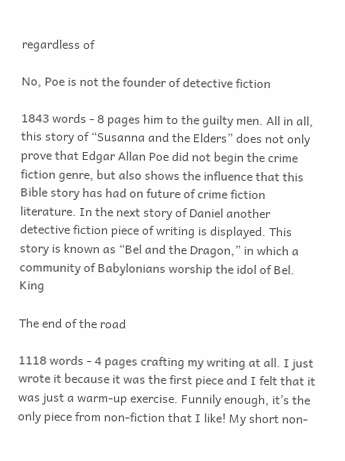regardless of

No, Poe is not the founder of detective fiction

1843 words - 8 pages him to the guilty men. All in all, this story of “Susanna and the Elders” does not only prove that Edgar Allan Poe did not begin the crime fiction genre, but also shows the influence that this Bible story has had on future of crime fiction literature. In the next story of Daniel another detective fiction piece of writing is displayed. This story is known as “Bel and the Dragon,” in which a community of Babylonians worship the idol of Bel. King

The end of the road

1118 words - 4 pages crafting my writing at all. I just wrote it because it was the first piece and I felt that it was just a warm-up exercise. Funnily enough, it’s the only piece from non-fiction that I like! My short non-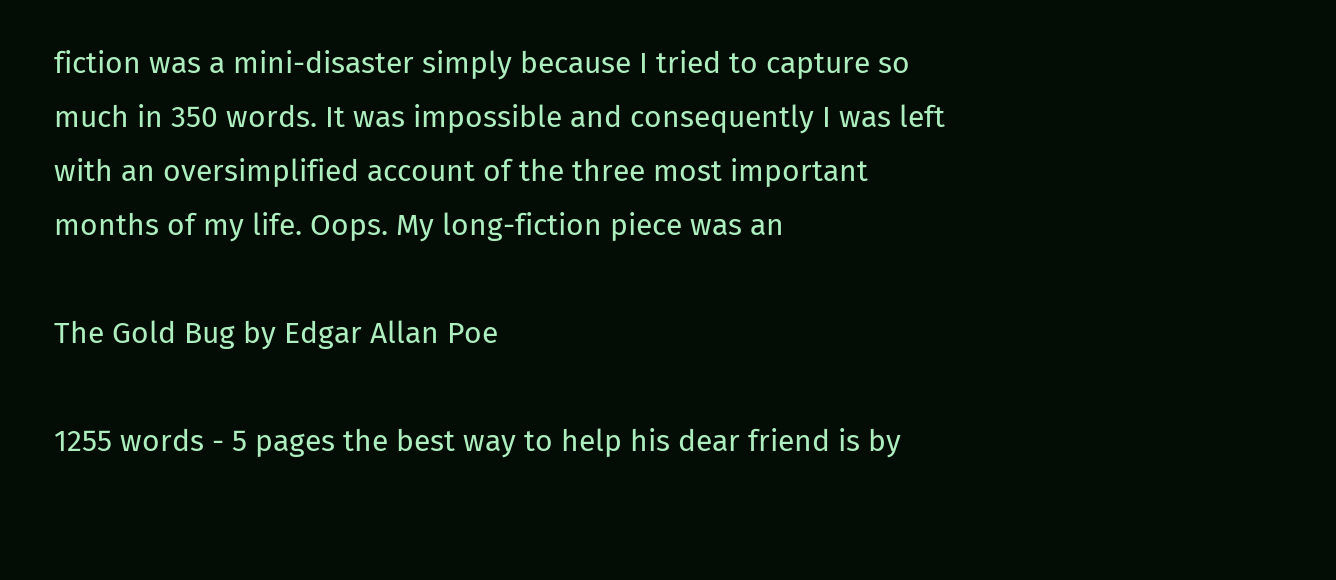fiction was a mini-disaster simply because I tried to capture so much in 350 words. It was impossible and consequently I was left with an oversimplified account of the three most important months of my life. Oops. My long-fiction piece was an

The Gold Bug by Edgar Allan Poe

1255 words - 5 pages the best way to help his dear friend is by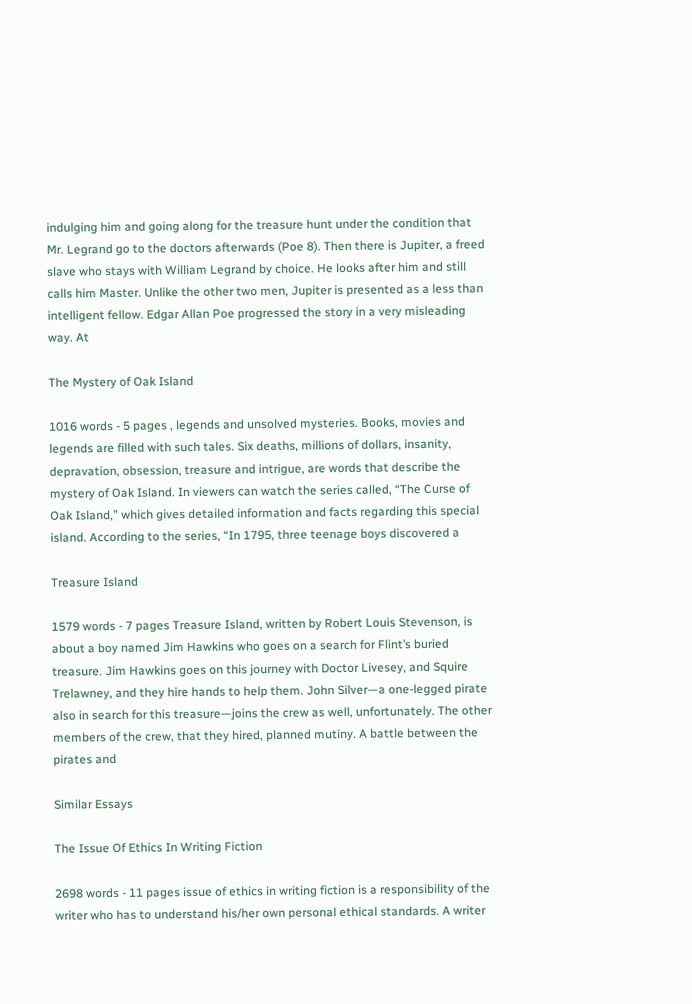indulging him and going along for the treasure hunt under the condition that Mr. Legrand go to the doctors afterwards (Poe 8). Then there is Jupiter, a freed slave who stays with William Legrand by choice. He looks after him and still calls him Master. Unlike the other two men, Jupiter is presented as a less than intelligent fellow. Edgar Allan Poe progressed the story in a very misleading way. At

The Mystery of Oak Island

1016 words - 5 pages , legends and unsolved mysteries. Books, movies and legends are filled with such tales. Six deaths, millions of dollars, insanity, depravation, obsession, treasure and intrigue, are words that describe the mystery of Oak Island. In viewers can watch the series called, “The Curse of Oak Island,” which gives detailed information and facts regarding this special island. According to the series, “In 1795, three teenage boys discovered a

Treasure Island

1579 words - 7 pages Treasure Island, written by Robert Louis Stevenson, is about a boy named Jim Hawkins who goes on a search for Flint’s buried treasure. Jim Hawkins goes on this journey with Doctor Livesey, and Squire Trelawney, and they hire hands to help them. John Silver—a one-legged pirate also in search for this treasure—joins the crew as well, unfortunately. The other members of the crew, that they hired, planned mutiny. A battle between the pirates and

Similar Essays

The Issue Of Ethics In Writing Fiction

2698 words - 11 pages issue of ethics in writing fiction is a responsibility of the writer who has to understand his/her own personal ethical standards. A writer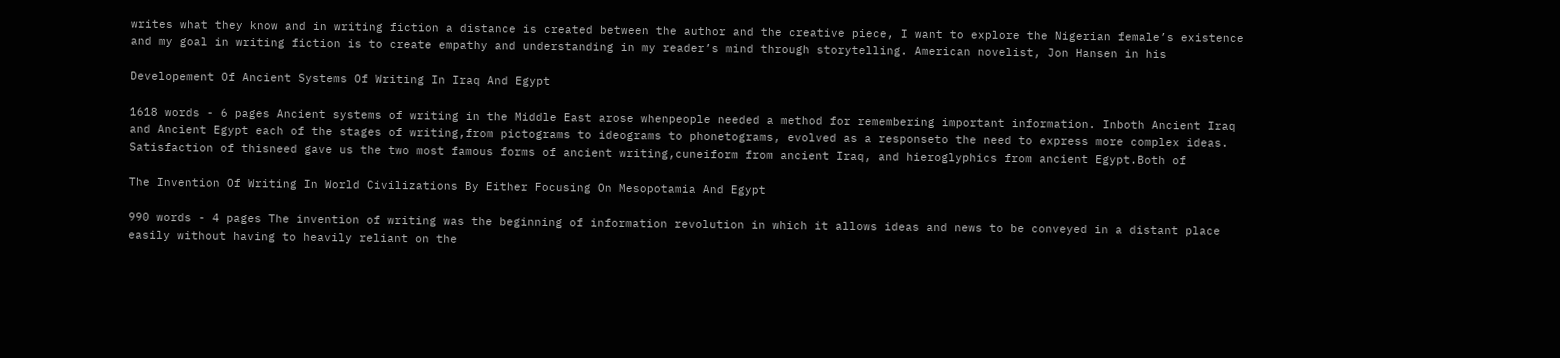writes what they know and in writing fiction a distance is created between the author and the creative piece, I want to explore the Nigerian female’s existence and my goal in writing fiction is to create empathy and understanding in my reader’s mind through storytelling. American novelist, Jon Hansen in his

Developement Of Ancient Systems Of Writing In Iraq And Egypt

1618 words - 6 pages Ancient systems of writing in the Middle East arose whenpeople needed a method for remembering important information. Inboth Ancient Iraq and Ancient Egypt each of the stages of writing,from pictograms to ideograms to phonetograms, evolved as a responseto the need to express more complex ideas. Satisfaction of thisneed gave us the two most famous forms of ancient writing,cuneiform from ancient Iraq, and hieroglyphics from ancient Egypt.Both of

The Invention Of Writing In World Civilizations By Either Focusing On Mesopotamia And Egypt

990 words - 4 pages The invention of writing was the beginning of information revolution in which it allows ideas and news to be conveyed in a distant place easily without having to heavily reliant on the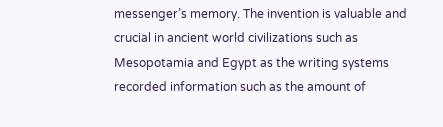messenger’s memory. The invention is valuable and crucial in ancient world civilizations such as Mesopotamia and Egypt as the writing systems recorded information such as the amount of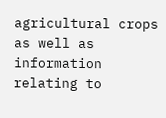agricultural crops as well as information relating to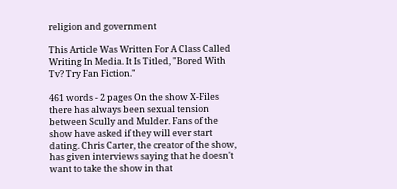religion and government

This Article Was Written For A Class Called Writing In Media. It Is Titled, "Bored With Tv? Try Fan Fiction."

461 words - 2 pages On the show X-Files there has always been sexual tension between Scully and Mulder. Fans of the show have asked if they will ever start dating. Chris Carter, the creator of the show, has given interviews saying that he doesn't want to take the show in that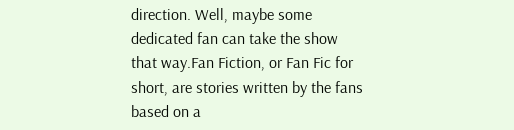direction. Well, maybe some dedicated fan can take the show that way.Fan Fiction, or Fan Fic for short, are stories written by the fans based on a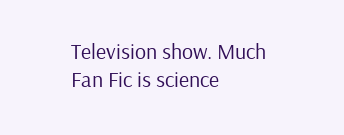Television show. Much Fan Fic is science